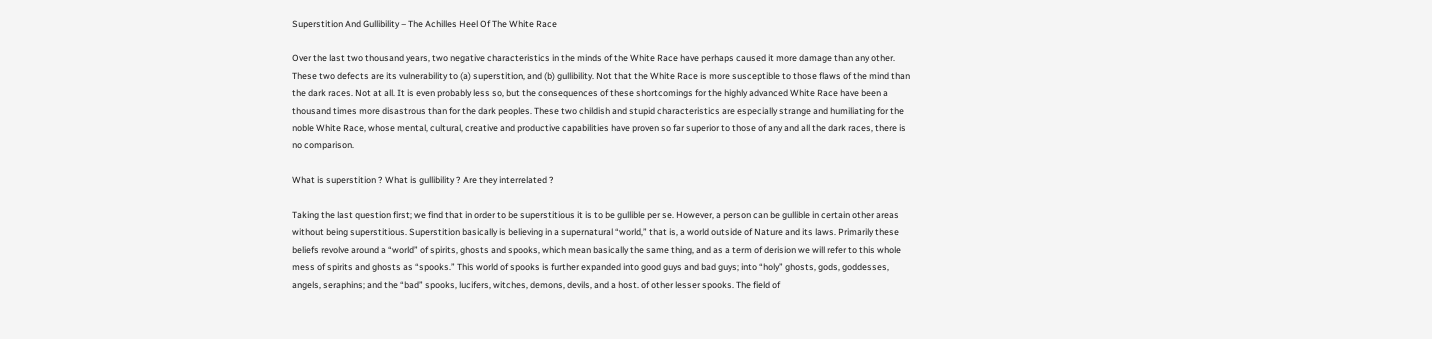Superstition And Gullibility – The Achilles Heel Of The White Race

Over the last two thousand years, two negative characteristics in the minds of the White Race have perhaps caused it more damage than any other. These two defects are its vulnerability to (a) superstition, and (b) gullibility. Not that the White Race is more susceptible to those flaws of the mind than the dark races. Not at all. It is even probably less so, but the consequences of these shortcomings for the highly advanced White Race have been a thousand times more disastrous than for the dark peoples. These two childish and stupid characteristics are especially strange and humiliating for the noble White Race, whose mental, cultural, creative and productive capabilities have proven so far superior to those of any and all the dark races, there is no comparison.

What is superstition ? What is gullibility ? Are they interrelated ?

Taking the last question first; we find that in order to be superstitious it is to be gullible per se. However, a person can be gullible in certain other areas without being superstitious. Superstition basically is believing in a supernatural “world,” that is, a world outside of Nature and its laws. Primarily these beliefs revolve around a “world” of spirits, ghosts and spooks, which mean basically the same thing, and as a term of derision we will refer to this whole mess of spirits and ghosts as “spooks.” This world of spooks is further expanded into good guys and bad guys; into “holy” ghosts, gods, goddesses, angels, seraphins; and the “bad” spooks, lucifers, witches, demons, devils, and a host. of other lesser spooks. The field of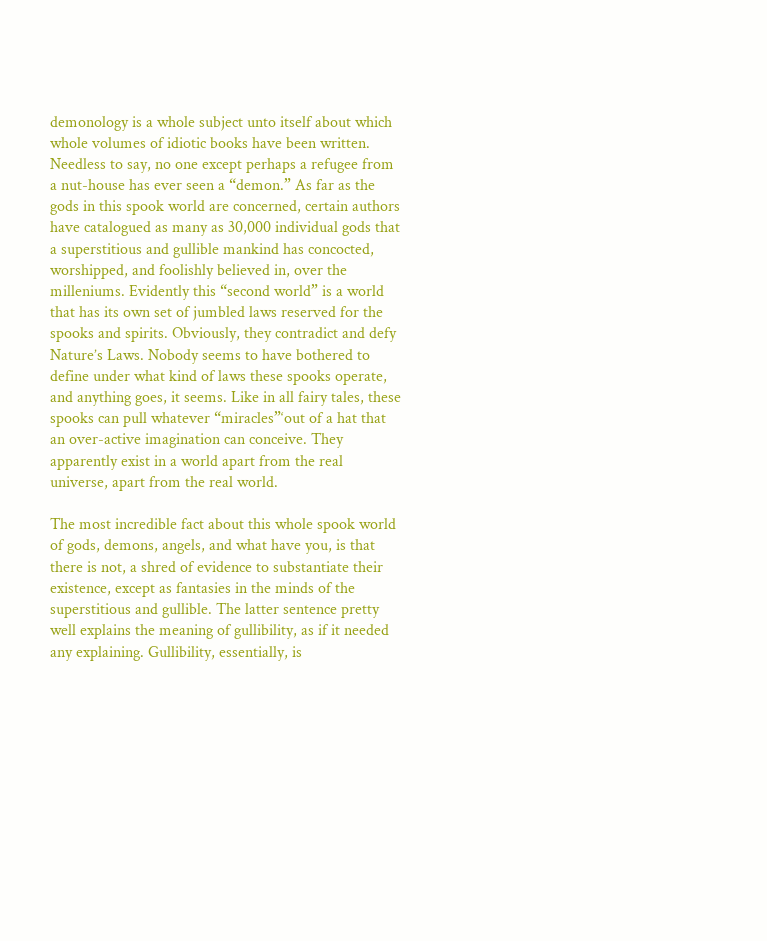demonology is a whole subject unto itself about which whole volumes of idiotic books have been written. Needless to say, no one except perhaps a refugee from a nut-house has ever seen a “demon.” As far as the gods in this spook world are concerned, certain authors have catalogued as many as 30,000 individual gods that a superstitious and gullible mankind has concocted, worshipped, and foolishly believed in, over the milleniums. Evidently this “second world” is a world that has its own set of jumbled laws reserved for the spooks and spirits. Obviously, they contradict and defy Nature’s Laws. Nobody seems to have bothered to define under what kind of laws these spooks operate, and anything goes, it seems. Like in all fairy tales, these spooks can pull whatever “miracles”‘out of a hat that an over-active imagination can conceive. They apparently exist in a world apart from the real universe, apart from the real world.

The most incredible fact about this whole spook world of gods, demons, angels, and what have you, is that there is not, a shred of evidence to substantiate their existence, except as fantasies in the minds of the superstitious and gullible. The latter sentence pretty well explains the meaning of gullibility, as if it needed any explaining. Gullibility, essentially, is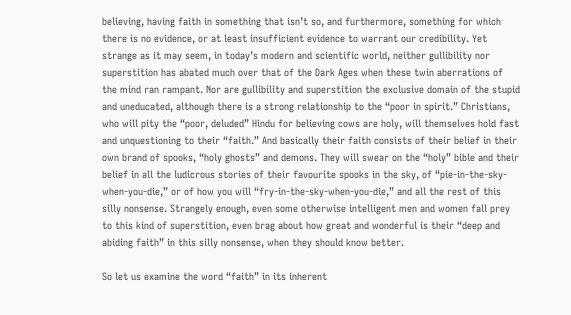believing, having faith in something that isn’t so, and furthermore, something for which there is no evidence, or at least insufficient evidence to warrant our credibility. Yet strange as it may seem, in today’s modern and scientific world, neither gullibility nor superstition has abated much over that of the Dark Ages when these twin aberrations of the mind ran rampant. Nor are gullibility and superstition the exclusive domain of the stupid and uneducated, although there is a strong relationship to the “poor in spirit.” Christians, who will pity the “poor, deluded” Hindu for believing cows are holy, will themselves hold fast and unquestioning to their “faith.” And basically their faith consists of their belief in their own brand of spooks, “holy ghosts” and demons. They will swear on the “holy” bible and their belief in all the ludicrous stories of their favourite spooks in the sky, of “pie-in-the-sky-when-you-die,” or of how you will “fry-in-the-sky-when-you-die,” and all the rest of this silly nonsense. Strangely enough, even some otherwise intelligent men and women fall prey to this kind of superstition, even brag about how great and wonderful is their “deep and abiding faith” in this silly nonsense, when they should know better.

So let us examine the word “faith” in its inherent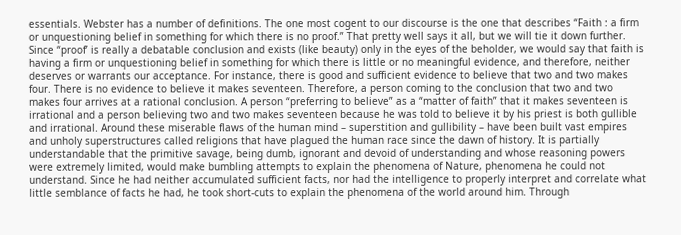essentials. Webster has a number of definitions. The one most cogent to our discourse is the one that describes “Faith : a firm or unquestioning belief in something for which there is no proof.” That pretty well says it all, but we will tie it down further. Since “proof’ is really a debatable conclusion and exists (like beauty) only in the eyes of the beholder, we would say that faith is having a firm or unquestioning belief in something for which there is little or no meaningful evidence, and therefore, neither deserves or warrants our acceptance. For instance, there is good and sufficient evidence to believe that two and two makes four. There is no evidence to believe it makes seventeen. Therefore, a person coming to the conclusion that two and two makes four arrives at a rational conclusion. A person “preferring to believe” as a “matter of faith” that it makes seventeen is irrational and a person believing two and two makes seventeen because he was told to believe it by his priest is both gullible and irrational. Around these miserable flaws of the human mind – superstition and gullibility – have been built vast empires and unholy superstructures called religions that have plagued the human race since the dawn of history. It is partially understandable that the primitive savage, being dumb, ignorant and devoid of understanding and whose reasoning powers were extremely limited, would make bumbling attempts to explain the phenomena of Nature, phenomena he could not understand. Since he had neither accumulated sufficient facts, nor had the intelligence to properly interpret and correlate what little semblance of facts he had, he took short-cuts to explain the phenomena of the world around him. Through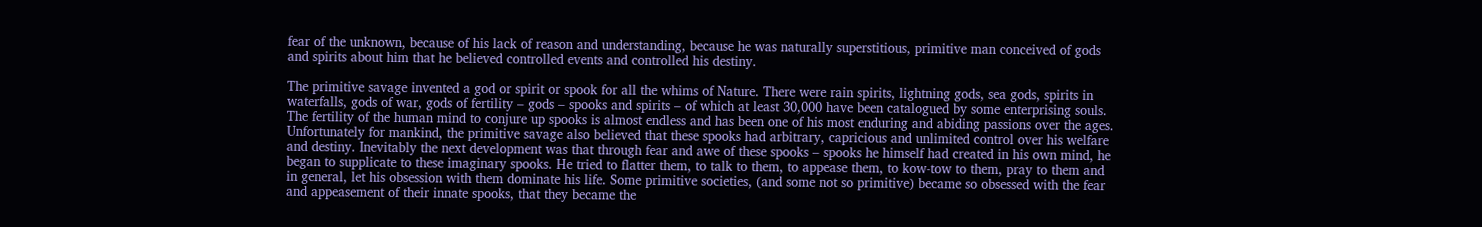fear of the unknown, because of his lack of reason and understanding, because he was naturally superstitious, primitive man conceived of gods and spirits about him that he believed controlled events and controlled his destiny.

The primitive savage invented a god or spirit or spook for all the whims of Nature. There were rain spirits, lightning gods, sea gods, spirits in waterfalls, gods of war, gods of fertility – gods – spooks and spirits – of which at least 30,000 have been catalogued by some enterprising souls. The fertility of the human mind to conjure up spooks is almost endless and has been one of his most enduring and abiding passions over the ages. Unfortunately for mankind, the primitive savage also believed that these spooks had arbitrary, capricious and unlimited control over his welfare and destiny. Inevitably the next development was that through fear and awe of these spooks – spooks he himself had created in his own mind, he began to supplicate to these imaginary spooks. He tried to flatter them, to talk to them, to appease them, to kow-tow to them, pray to them and in general, let his obsession with them dominate his life. Some primitive societies, (and some not so primitive) became so obsessed with the fear and appeasement of their innate spooks, that they became the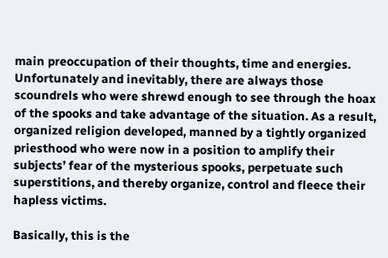main preoccupation of their thoughts, time and energies. Unfortunately and inevitably, there are always those scoundrels who were shrewd enough to see through the hoax of the spooks and take advantage of the situation. As a result, organized religion developed, manned by a tightly organized priesthood who were now in a position to amplify their subjects’ fear of the mysterious spooks, perpetuate such superstitions, and thereby organize, control and fleece their hapless victims.

Basically, this is the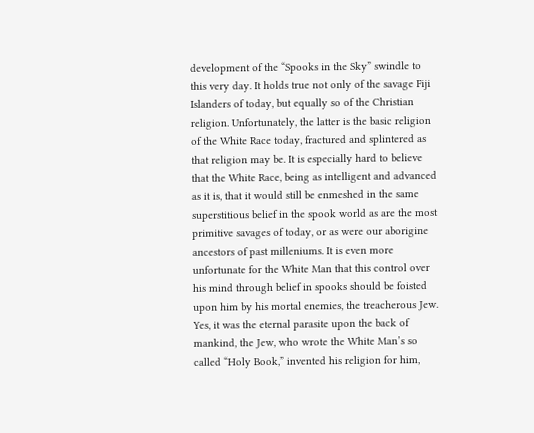development of the “Spooks in the Sky” swindle to this very day. It holds true not only of the savage Fiji Islanders of today, but equally so of the Christian religion. Unfortunately, the latter is the basic religion of the White Race today, fractured and splintered as that religion may be. It is especially hard to believe that the White Race, being as intelligent and advanced as it is, that it would still be enmeshed in the same superstitious belief in the spook world as are the most primitive savages of today, or as were our aborigine ancestors of past milleniums. It is even more unfortunate for the White Man that this control over his mind through belief in spooks should be foisted upon him by his mortal enemies, the treacherous Jew. Yes, it was the eternal parasite upon the back of mankind, the Jew, who wrote the White Man’s so called “Holy Book,” invented his religion for him,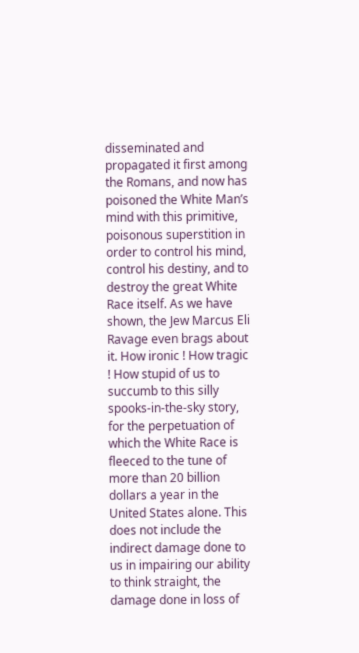disseminated and propagated it first among the Romans, and now has poisoned the White Man’s mind with this primitive, poisonous superstition in order to control his mind, control his destiny, and to destroy the great White Race itself. As we have shown, the Jew Marcus Eli Ravage even brags about it. How ironic ! How tragic ! How stupid of us to succumb to this silly spooks-in-the-sky story, for the perpetuation of which the White Race is fleeced to the tune of more than 20 billion dollars a year in the United States alone. This does not include the indirect damage done to us in impairing our ability to think straight, the damage done in loss of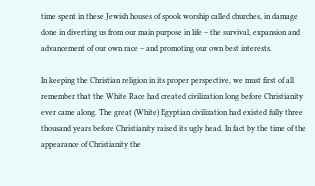time spent in these Jewish houses of spook worship called churches, in damage done in diverting us from our main purpose in life – the survival, expansion and advancement of our own race – and promoting our own best interests.

In keeping the Christian religion in its proper perspective, we must first of all remember that the White Race had created civilization long before Christianity ever came along. The great (White) Egyptian civilization had existed fully three thousand years before Christianity raised its ugly head. In fact by the time of the appearance of Christianity the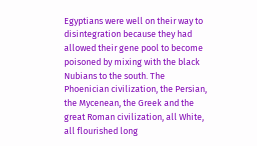Egyptians were well on their way to disintegration because they had allowed their gene pool to become poisoned by mixing with the black Nubians to the south. The Phoenician civilization, the Persian, the Mycenean, the Greek and the great Roman civilization, all White, all flourished long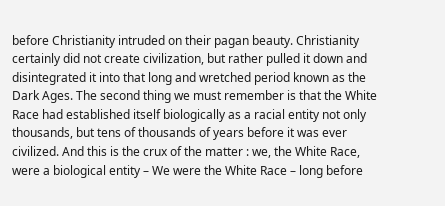before Christianity intruded on their pagan beauty. Christianity certainly did not create civilization, but rather pulled it down and disintegrated it into that long and wretched period known as the Dark Ages. The second thing we must remember is that the White Race had established itself biologically as a racial entity not only thousands, but tens of thousands of years before it was ever civilized. And this is the crux of the matter : we, the White Race, were a biological entity – We were the White Race – long before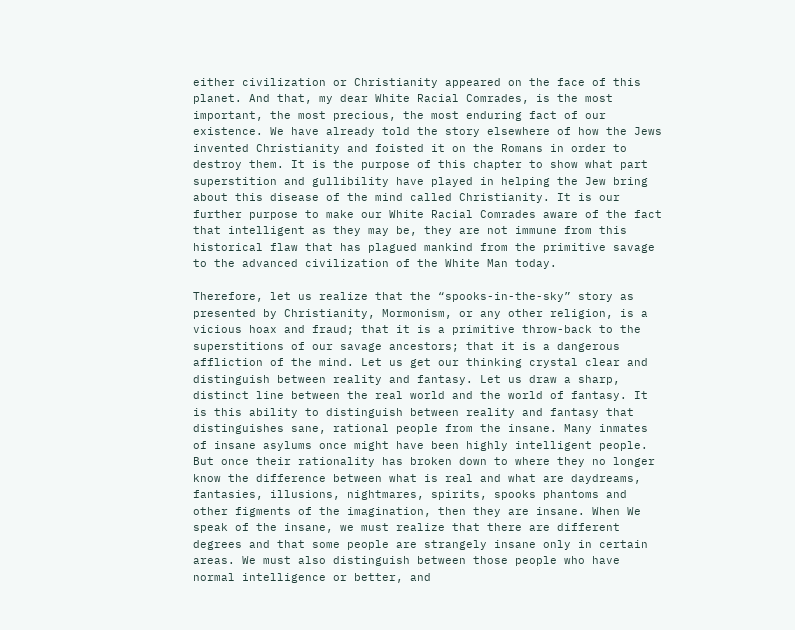either civilization or Christianity appeared on the face of this planet. And that, my dear White Racial Comrades, is the most important, the most precious, the most enduring fact of our existence. We have already told the story elsewhere of how the Jews invented Christianity and foisted it on the Romans in order to destroy them. It is the purpose of this chapter to show what part superstition and gullibility have played in helping the Jew bring about this disease of the mind called Christianity. It is our further purpose to make our White Racial Comrades aware of the fact that intelligent as they may be, they are not immune from this historical flaw that has plagued mankind from the primitive savage to the advanced civilization of the White Man today.

Therefore, let us realize that the “spooks-in-the-sky” story as presented by Christianity, Mormonism, or any other religion, is a vicious hoax and fraud; that it is a primitive throw-back to the superstitions of our savage ancestors; that it is a dangerous affliction of the mind. Let us get our thinking crystal clear and distinguish between reality and fantasy. Let us draw a sharp, distinct line between the real world and the world of fantasy. It is this ability to distinguish between reality and fantasy that distinguishes sane, rational people from the insane. Many inmates of insane asylums once might have been highly intelligent people. But once their rationality has broken down to where they no longer know the difference between what is real and what are daydreams, fantasies, illusions, nightmares, spirits, spooks phantoms and other figments of the imagination, then they are insane. When We speak of the insane, we must realize that there are different degrees and that some people are strangely insane only in certain areas. We must also distinguish between those people who have normal intelligence or better, and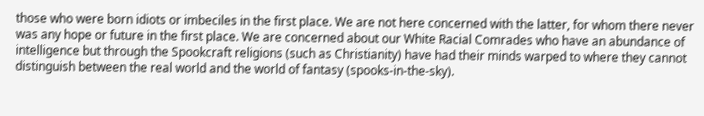those who were born idiots or imbeciles in the first place. We are not here concerned with the latter, for whom there never was any hope or future in the first place. We are concerned about our White Racial Comrades who have an abundance of intelligence but through the Spookcraft religions (such as Christianity) have had their minds warped to where they cannot distinguish between the real world and the world of fantasy (spooks-in-the-sky).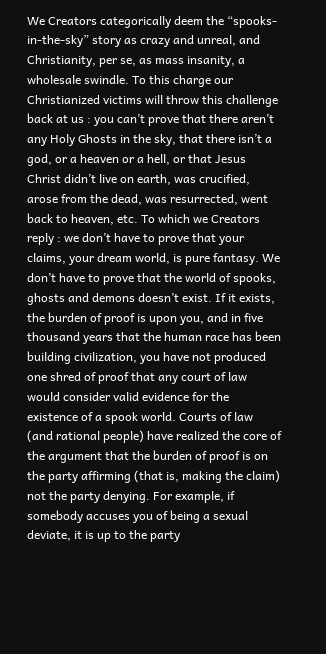We Creators categorically deem the “spooks-in-the-sky” story as crazy and unreal, and Christianity, per se, as mass insanity, a wholesale swindle. To this charge our Christianized victims will throw this challenge back at us : you can’t prove that there aren’t any Holy Ghosts in the sky, that there isn’t a god, or a heaven or a hell, or that Jesus Christ didn’t live on earth, was crucified, arose from the dead, was resurrected, went back to heaven, etc. To which we Creators reply : we don’t have to prove that your claims, your dream world, is pure fantasy. We don’t have to prove that the world of spooks, ghosts and demons doesn’t exist. If it exists, the burden of proof is upon you, and in five thousand years that the human race has been building civilization, you have not produced one shred of proof that any court of law would consider valid evidence for the existence of a spook world. Courts of law (and rational people) have realized the core of the argument that the burden of proof is on the party affirming (that is, making the claim) not the party denying. For example, if somebody accuses you of being a sexual deviate, it is up to the party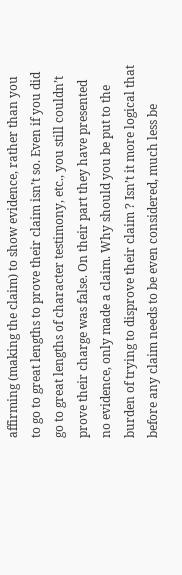affirming (making the claim) to show evidence, rather than you to go to great lengths to prove their claim isn’t so. Even if you did go to great lengths of character testimony, etc., you still couldn’t prove their charge was false. On their part they have presented no evidence, only made a claim. Why should you be put to the burden of trying to disprove their claim ? Isn’t it more logical that before any claim needs to be even considered, much less be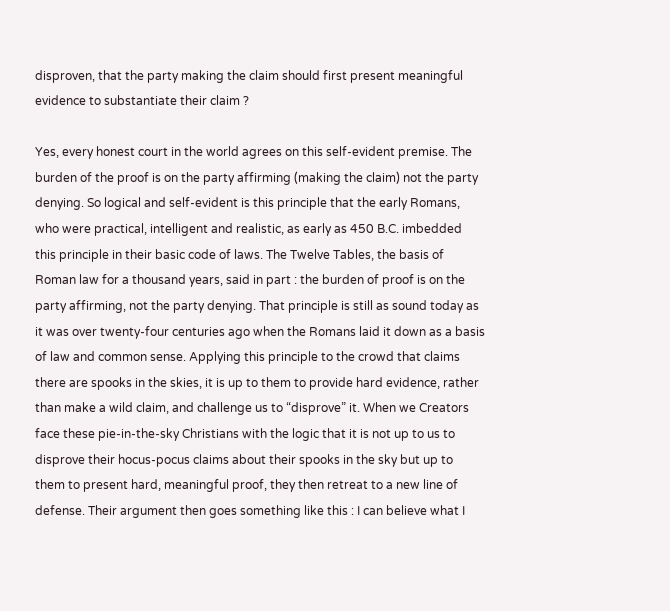disproven, that the party making the claim should first present meaningful evidence to substantiate their claim ?

Yes, every honest court in the world agrees on this self-evident premise. The burden of the proof is on the party affirming (making the claim) not the party denying. So logical and self-evident is this principle that the early Romans, who were practical, intelligent and realistic, as early as 450 B.C. imbedded this principle in their basic code of laws. The Twelve Tables, the basis of Roman law for a thousand years, said in part : the burden of proof is on the party affirming, not the party denying. That principle is still as sound today as it was over twenty-four centuries ago when the Romans laid it down as a basis of law and common sense. Applying this principle to the crowd that claims there are spooks in the skies, it is up to them to provide hard evidence, rather than make a wild claim, and challenge us to “disprove” it. When we Creators face these pie-in-the-sky Christians with the logic that it is not up to us to disprove their hocus-pocus claims about their spooks in the sky but up to them to present hard, meaningful proof, they then retreat to a new line of defense. Their argument then goes something like this : I can believe what I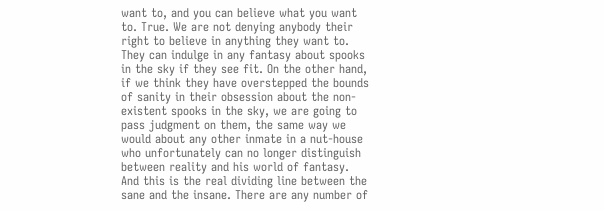want to, and you can believe what you want to. True. We are not denying anybody their right to believe in anything they want to. They can indulge in any fantasy about spooks in the sky if they see fit. On the other hand, if we think they have overstepped the bounds of sanity in their obsession about the non-existent spooks in the sky, we are going to pass judgment on them, the same way we would about any other inmate in a nut-house who unfortunately can no longer distinguish between reality and his world of fantasy. And this is the real dividing line between the sane and the insane. There are any number of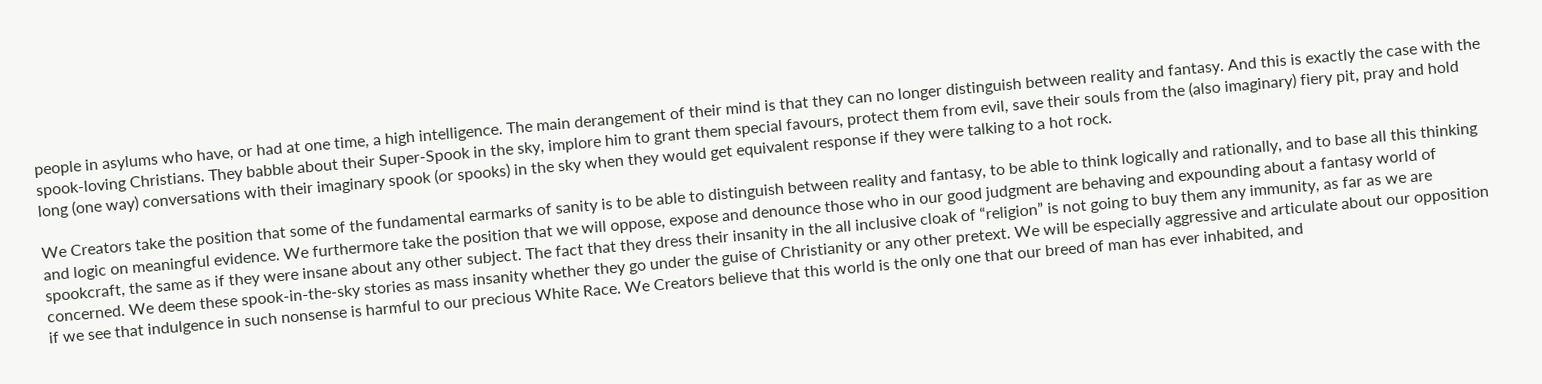people in asylums who have, or had at one time, a high intelligence. The main derangement of their mind is that they can no longer distinguish between reality and fantasy. And this is exactly the case with the spook-loving Christians. They babble about their Super-Spook in the sky, implore him to grant them special favours, protect them from evil, save their souls from the (also imaginary) fiery pit, pray and hold long (one way) conversations with their imaginary spook (or spooks) in the sky when they would get equivalent response if they were talking to a hot rock.

We Creators take the position that some of the fundamental earmarks of sanity is to be able to distinguish between reality and fantasy, to be able to think logically and rationally, and to base all this thinking and logic on meaningful evidence. We furthermore take the position that we will oppose, expose and denounce those who in our good judgment are behaving and expounding about a fantasy world of spookcraft, the same as if they were insane about any other subject. The fact that they dress their insanity in the all inclusive cloak of “religion” is not going to buy them any immunity, as far as we are concerned. We deem these spook-in-the-sky stories as mass insanity whether they go under the guise of Christianity or any other pretext. We will be especially aggressive and articulate about our opposition if we see that indulgence in such nonsense is harmful to our precious White Race. We Creators believe that this world is the only one that our breed of man has ever inhabited, and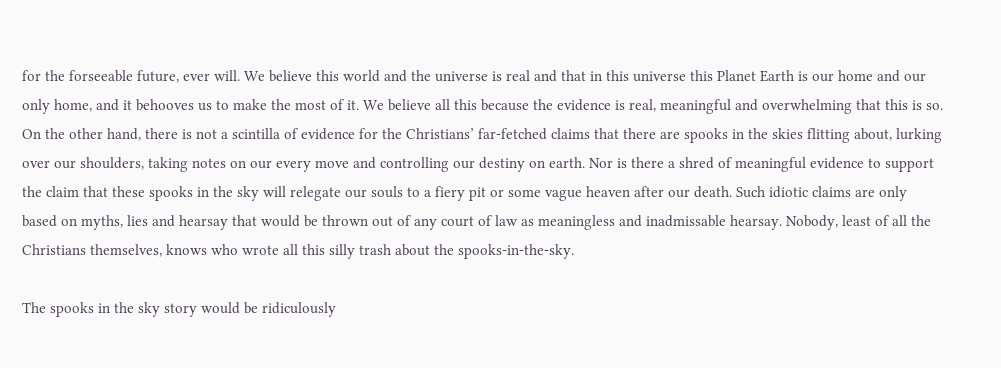for the forseeable future, ever will. We believe this world and the universe is real and that in this universe this Planet Earth is our home and our only home, and it behooves us to make the most of it. We believe all this because the evidence is real, meaningful and overwhelming that this is so. On the other hand, there is not a scintilla of evidence for the Christians’ far-fetched claims that there are spooks in the skies flitting about, lurking over our shoulders, taking notes on our every move and controlling our destiny on earth. Nor is there a shred of meaningful evidence to support the claim that these spooks in the sky will relegate our souls to a fiery pit or some vague heaven after our death. Such idiotic claims are only based on myths, lies and hearsay that would be thrown out of any court of law as meaningless and inadmissable hearsay. Nobody, least of all the Christians themselves, knows who wrote all this silly trash about the spooks-in-the-sky.

The spooks in the sky story would be ridiculously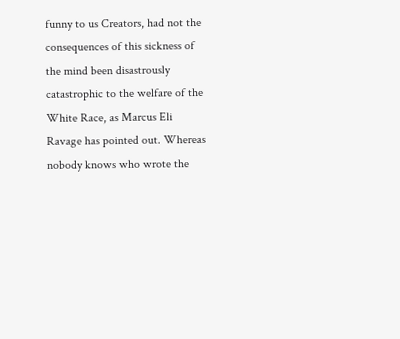funny to us Creators, had not the consequences of this sickness of the mind been disastrously catastrophic to the welfare of the White Race, as Marcus Eli Ravage has pointed out. Whereas nobody knows who wrote the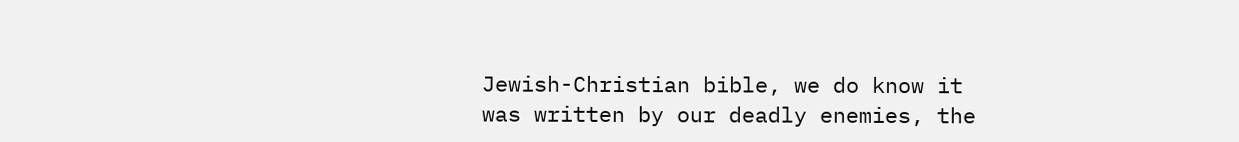Jewish-Christian bible, we do know it was written by our deadly enemies, the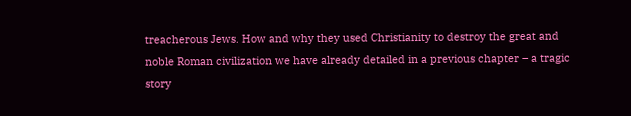treacherous Jews. How and why they used Christianity to destroy the great and noble Roman civilization we have already detailed in a previous chapter – a tragic story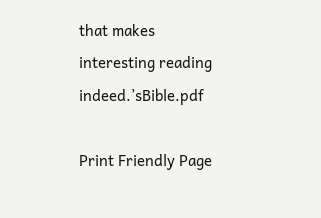that makes interesting reading indeed.’sBible.pdf

Print Friendly Page